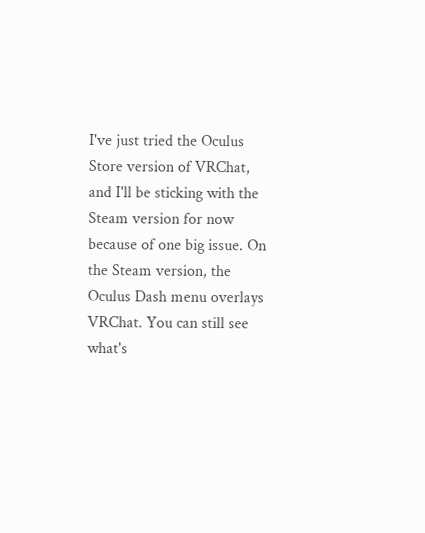I've just tried the Oculus Store version of VRChat, and I'll be sticking with the Steam version for now because of one big issue. On the Steam version, the Oculus Dash menu overlays VRChat. You can still see what's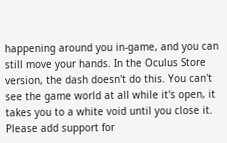happening around you in-game, and you can still move your hands. In the Oculus Store version, the dash doesn't do this. You can't see the game world at all while it's open, it takes you to a white void until you close it. Please add support for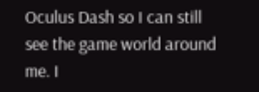Oculus Dash so I can still see the game world around me. I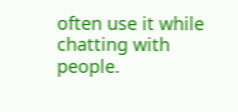often use it while chatting with people.